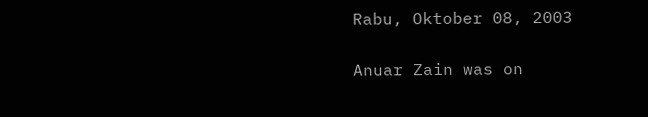Rabu, Oktober 08, 2003

Anuar Zain was on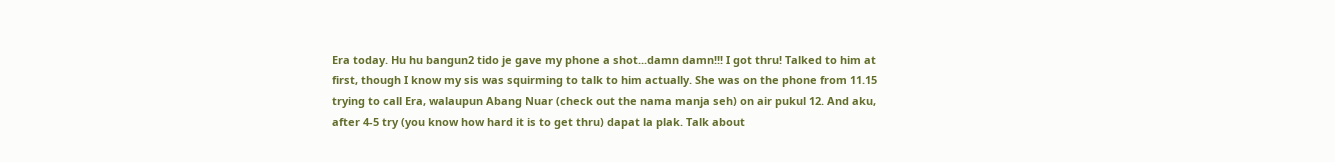Era today. Hu hu bangun2 tido je gave my phone a shot...damn damn!!! I got thru! Talked to him at first, though I know my sis was squirming to talk to him actually. She was on the phone from 11.15 trying to call Era, walaupun Abang Nuar (check out the nama manja seh) on air pukul 12. And aku, after 4-5 try (you know how hard it is to get thru) dapat la plak. Talk about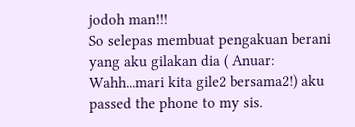jodoh man!!!
So selepas membuat pengakuan berani yang aku gilakan dia ( Anuar: Wahh...mari kita gile2 bersama2!) aku passed the phone to my sis.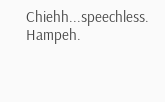Chiehh...speechless. Hampeh.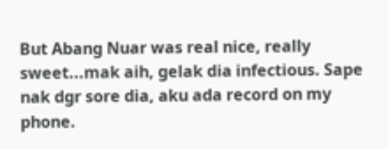But Abang Nuar was real nice, really sweet...mak aih, gelak dia infectious. Sape nak dgr sore dia, aku ada record on my phone.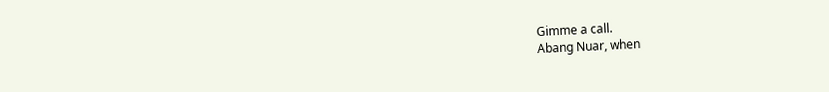Gimme a call.
Abang Nuar, when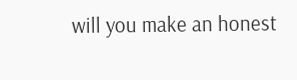will you make an honest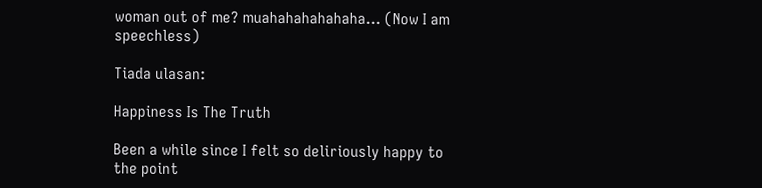woman out of me? muahahahahahaha... (Now I am speechless)

Tiada ulasan:

Happiness Is The Truth

Been a while since I felt so deliriously happy to the point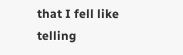that I fell like telling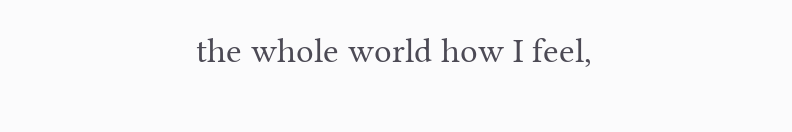the whole world how I feel,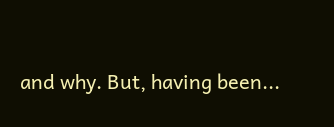and why. But, having been...